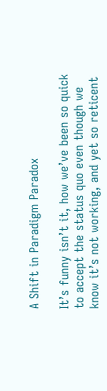A Shift in Paradigm Paradox

It’s funny isn’t it, how we’ve been so quick to accept the status quo even though we know it’s not working, and yet so reticent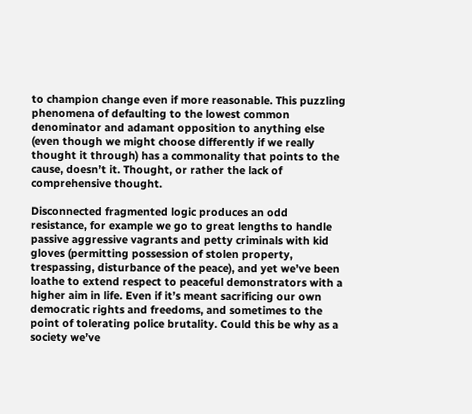to champion change even if more reasonable. This puzzling phenomena of defaulting to the lowest common denominator and adamant opposition to anything else (even though we might choose differently if we really thought it through) has a commonality that points to the cause, doesn’t it. Thought, or rather the lack of comprehensive thought.

Disconnected fragmented logic produces an odd resistance, for example we go to great lengths to handle passive aggressive vagrants and petty criminals with kid gloves (permitting possession of stolen property, trespassing, disturbance of the peace), and yet we’ve been loathe to extend respect to peaceful demonstrators with a higher aim in life. Even if it’s meant sacrificing our own democratic rights and freedoms, and sometimes to the point of tolerating police brutality. Could this be why as a society we’ve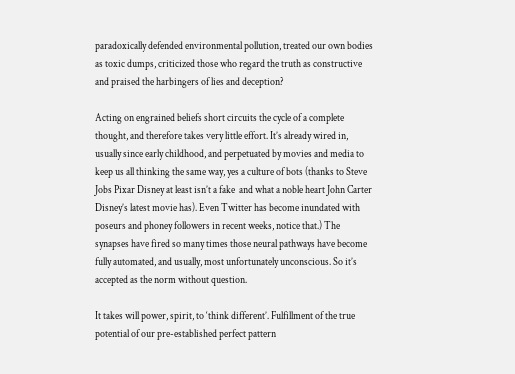paradoxically defended environmental pollution, treated our own bodies as toxic dumps, criticized those who regard the truth as constructive and praised the harbingers of lies and deception?

Acting on engrained beliefs short circuits the cycle of a complete thought, and therefore takes very little effort. It’s already wired in, usually since early childhood, and perpetuated by movies and media to keep us all thinking the same way, yes a culture of bots (thanks to Steve Jobs Pixar Disney at least isn’t a fake  and what a noble heart John Carter Disney’s latest movie has). Even Twitter has become inundated with poseurs and phoney followers in recent weeks, notice that.) The synapses have fired so many times those neural pathways have become fully automated, and usually, most unfortunately unconscious. So it’s accepted as the norm without question.

It takes will power, spirit, to ‘think different’. Fulfillment of the true potential of our pre-established perfect pattern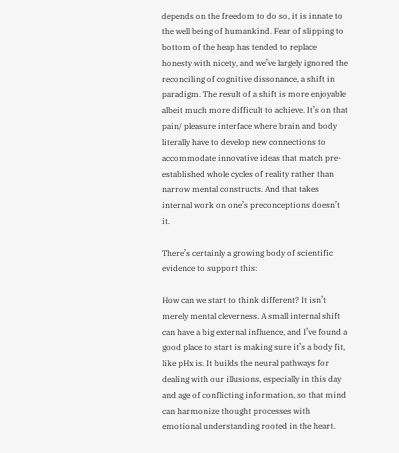depends on the freedom to do so, it is innate to the well being of humankind. Fear of slipping to bottom of the heap has tended to replace honesty with nicety, and we’ve largely ignored the reconciling of cognitive dissonance, a shift in paradigm. The result of a shift is more enjoyable albeit much more difficult to achieve. It’s on that pain/ pleasure interface where brain and body literally have to develop new connections to accommodate innovative ideas that match pre-established whole cycles of reality rather than narrow mental constructs. And that takes internal work on one’s preconceptions doesn’t it.

There’s certainly a growing body of scientific evidence to support this:

How can we start to think different? It isn’t merely mental cleverness. A small internal shift can have a big external influence, and I’ve found a good place to start is making sure it’s a body fit, like pHx is. It builds the neural pathways for dealing with our illusions, especially in this day and age of conflicting information, so that mind can harmonize thought processes with emotional understanding rooted in the heart.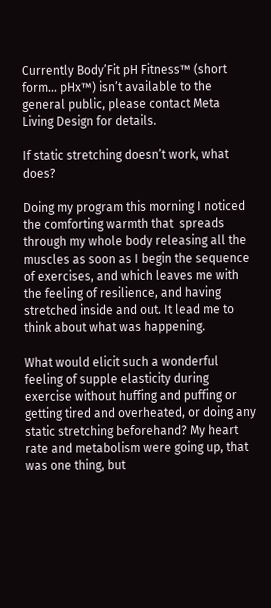Currently Body’Fit pH Fitness™ (short form… pHx™) isn’t available to the general public, please contact Meta Living Design for details.

If static stretching doesn’t work, what does?

Doing my program this morning I noticed the comforting warmth that  spreads through my whole body releasing all the muscles as soon as I begin the sequence of exercises, and which leaves me with the feeling of resilience, and having stretched inside and out. It lead me to think about what was happening.

What would elicit such a wonderful feeling of supple elasticity during exercise without huffing and puffing or getting tired and overheated, or doing any static stretching beforehand? My heart rate and metabolism were going up, that was one thing, but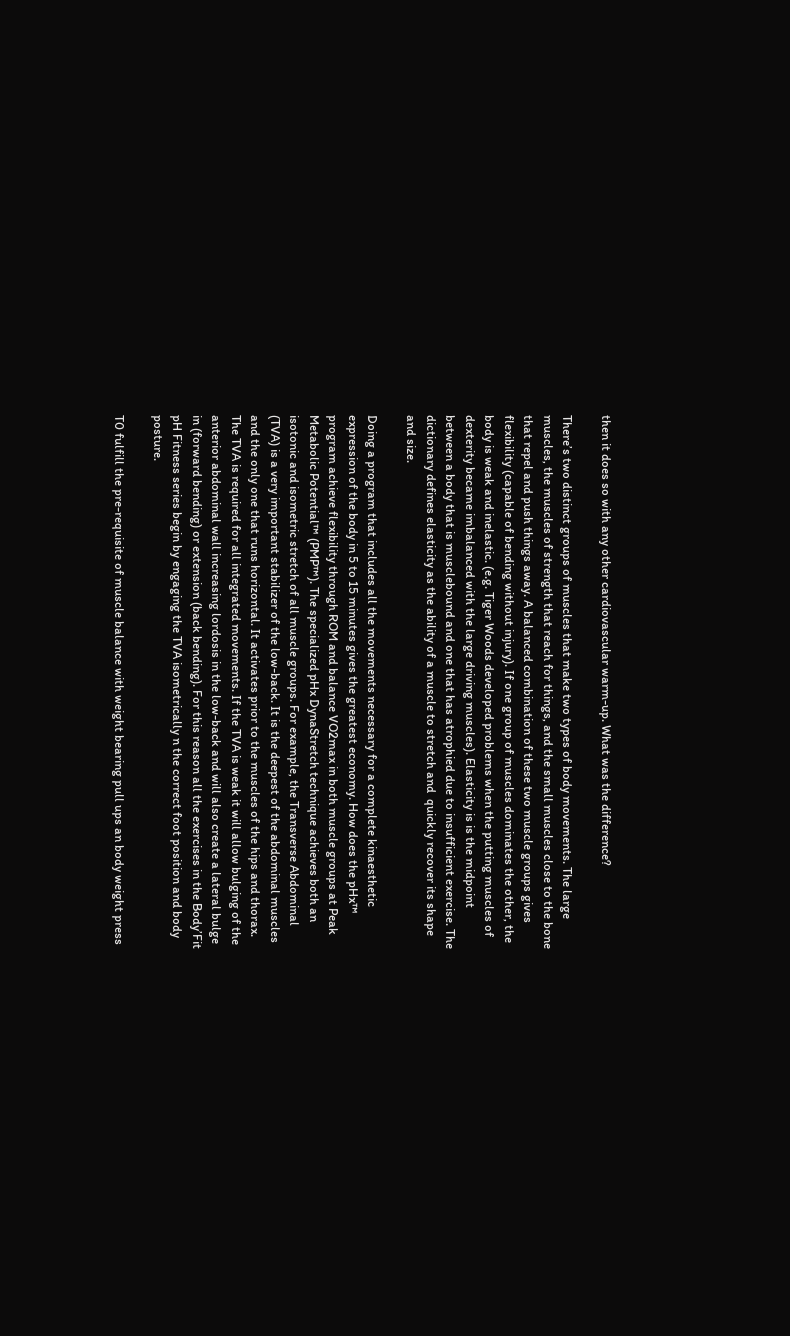then it does so with any other cardiovascular warm-up. What was the difference?

There’s two distinct groups of muscles that make two types of body movements. The large muscles, the muscles of strength that reach for things, and the small muscles close to the bone that repel and push things away. A balanced combination of these two muscle groups gives flexibility (capable of bending without injury). If one group of muscles dominates the other, the body is weak and inelastic. (e.g. Tiger Woods developed problems when the putting muscles of dexterity became imbalanced with the large driving muscles). Elasticity is is the midpoint between a body that is musclebound and one that has atrophied due to insufficient exercise. The dictionary defines elasticity as the ability of a muscle to stretch and  quickly recover its shape and size.

Doing a program that includes all the movements necessary for a complete kinaesthetic expression of the body in 5 to 15 minutes gives the greatest economy. How does the pHx™ program achieve flexibility through ROM and balance VO2max in both muscle groups at Peak Metabolic Potential™ (PMP™). The specialized pHx DynaStretch technique achieves both an isotonic and isometric stretch of all muscle groups. For example, the Transverse Abdominal (TVA) is a very important stabilizer of the low-back. It is the deepest of the abdominal muscles and the only one that runs horizontal. It activates prior to the muscles of the hips and thorax. The TVA is required for all integrated movements. If the TVA is weak it will allow bulging of the anterior abdominal wall increasing lordosis in the low-back and will also create a lateral bulge in (forward bending) or extension (back bending). For this reason all the exercises in the Body’Fit pH Fitness series begin by engaging the TVA isometrically n the correct foot position and body posture.

T0 fulfill the pre-requisite of muscle balance with weight bearing pull ups an body weight press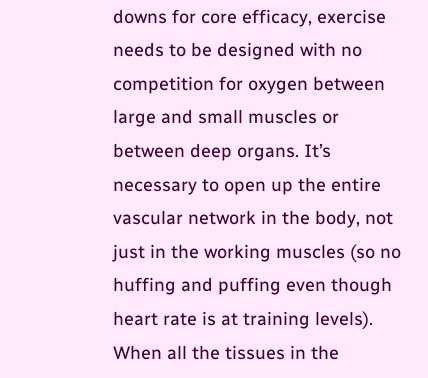downs for core efficacy, exercise needs to be designed with no competition for oxygen between large and small muscles or between deep organs. It’s necessary to open up the entire vascular network in the body, not just in the working muscles (so no huffing and puffing even though heart rate is at training levels). When all the tissues in the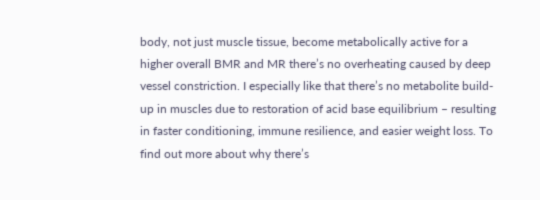body, not just muscle tissue, become metabolically active for a higher overall BMR and MR there’s no overheating caused by deep vessel constriction. I especially like that there’s no metabolite build-up in muscles due to restoration of acid base equilibrium – resulting in faster conditioning, immune resilience, and easier weight loss. To find out more about why there’s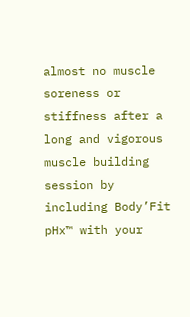almost no muscle soreness or stiffness after a long and vigorous muscle building session by including Body’Fit pHx™ with your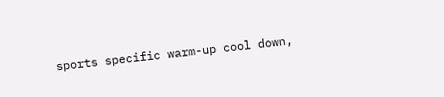sports specific warm-up cool down,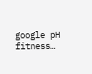google pH fitness…